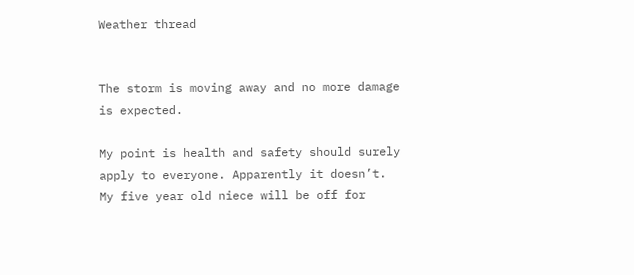Weather thread


The storm is moving away and no more damage is expected.

My point is health and safety should surely apply to everyone. Apparently it doesn’t. My five year old niece will be off for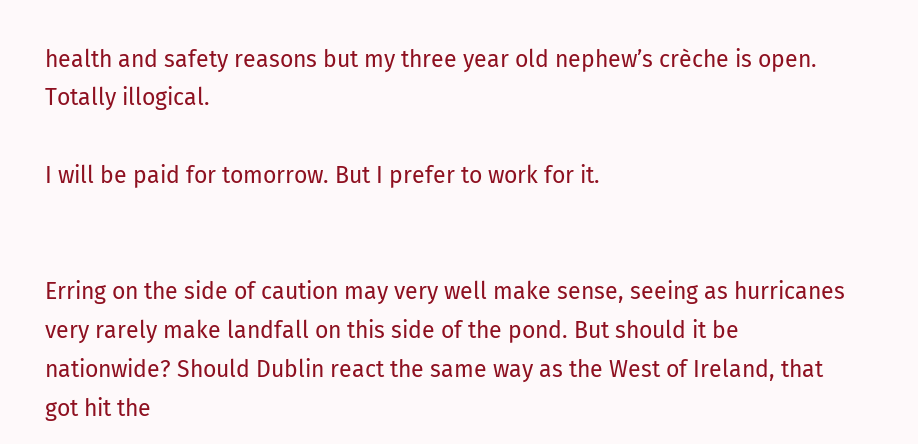health and safety reasons but my three year old nephew’s crèche is open. Totally illogical.

I will be paid for tomorrow. But I prefer to work for it.


Erring on the side of caution may very well make sense, seeing as hurricanes very rarely make landfall on this side of the pond. But should it be nationwide? Should Dublin react the same way as the West of Ireland, that got hit the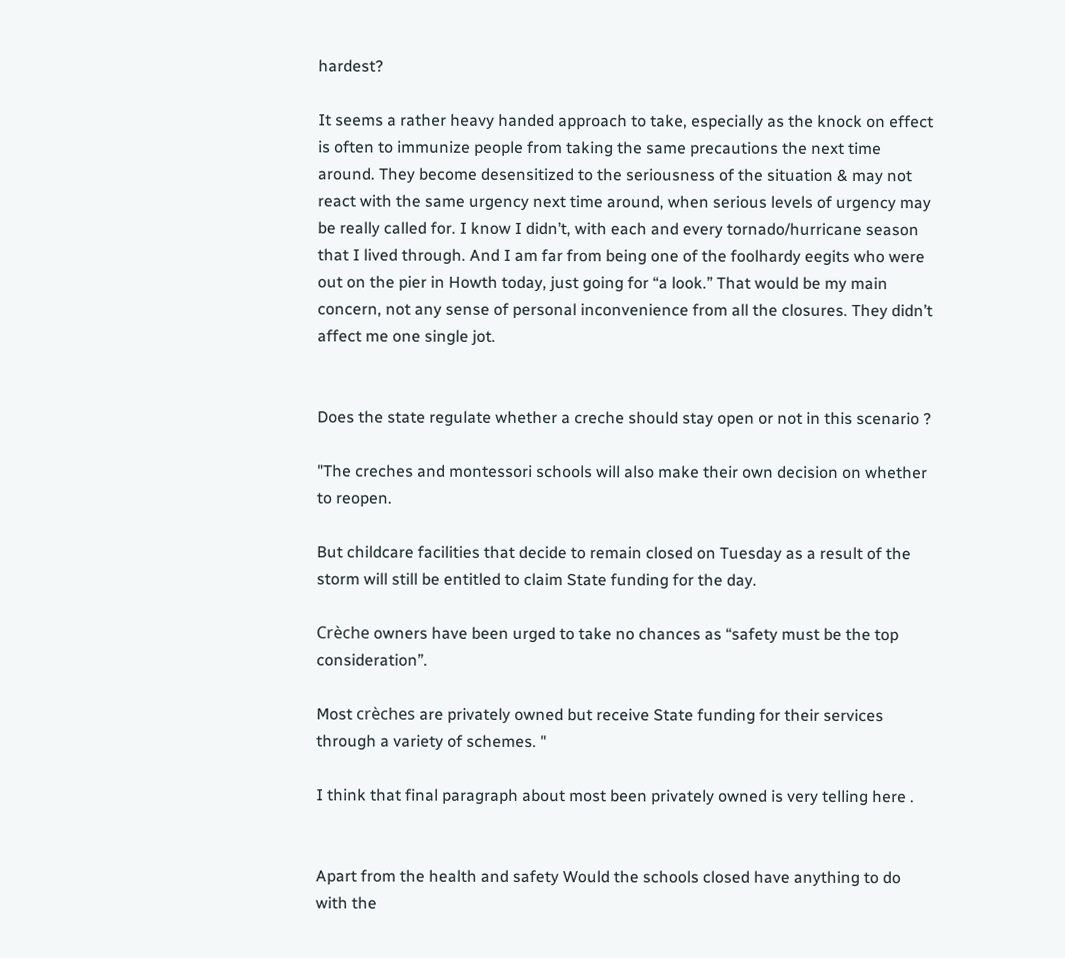hardest?

It seems a rather heavy handed approach to take, especially as the knock on effect is often to immunize people from taking the same precautions the next time around. They become desensitized to the seriousness of the situation & may not react with the same urgency next time around, when serious levels of urgency may be really called for. I know I didn’t, with each and every tornado/hurricane season that I lived through. And I am far from being one of the foolhardy eegits who were out on the pier in Howth today, just going for “a look.” That would be my main concern, not any sense of personal inconvenience from all the closures. They didn’t affect me one single jot.


Does the state regulate whether a creche should stay open or not in this scenario ?

"The creches and montessori schools will also make their own decision on whether to reopen.

But childcare facilities that decide to remain closed on Tuesday as a result of the storm will still be entitled to claim State funding for the day.

Crèche owners have been urged to take no chances as “safety must be the top consideration”.

Most crèches are privately owned but receive State funding for their services through a variety of schemes. "

I think that final paragraph about most been privately owned is very telling here .


Apart from the health and safety Would the schools closed have anything to do with the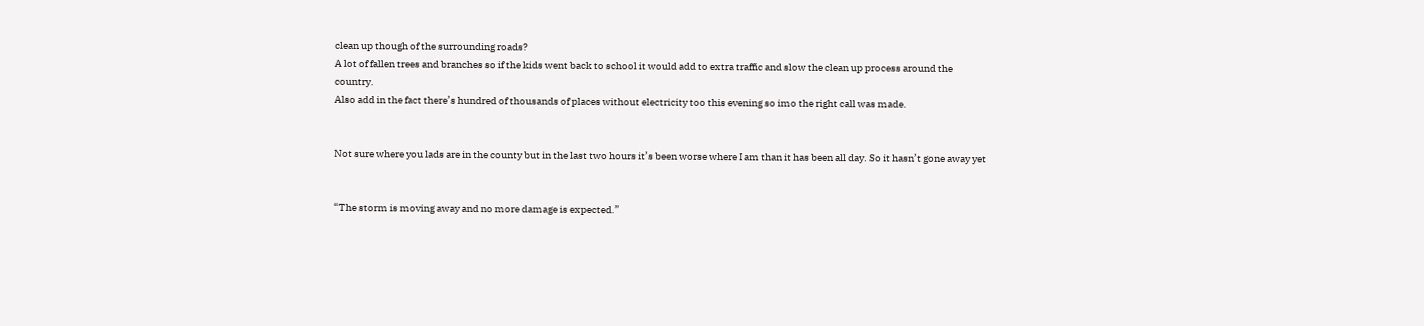clean up though of the surrounding roads?
A lot of fallen trees and branches so if the kids went back to school it would add to extra traffic and slow the clean up process around the country.
Also add in the fact there’s hundred of thousands of places without electricity too this evening so imo the right call was made.


Not sure where you lads are in the county but in the last two hours it’s been worse where I am than it has been all day. So it hasn’t gone away yet


“The storm is moving away and no more damage is expected.”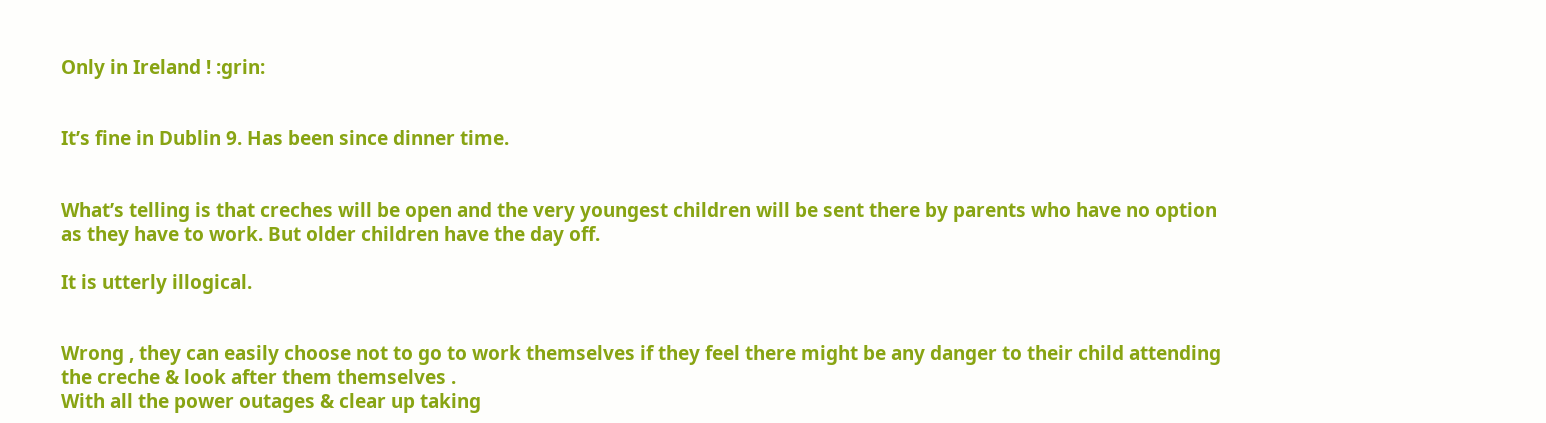Only in Ireland ! :grin:


It’s fine in Dublin 9. Has been since dinner time.


What’s telling is that creches will be open and the very youngest children will be sent there by parents who have no option as they have to work. But older children have the day off.

It is utterly illogical.


Wrong , they can easily choose not to go to work themselves if they feel there might be any danger to their child attending the creche & look after them themselves .
With all the power outages & clear up taking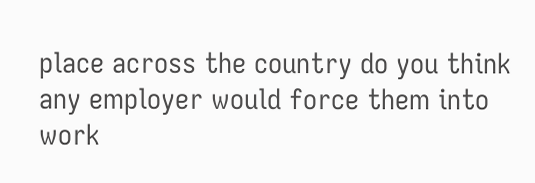place across the country do you think any employer would force them into work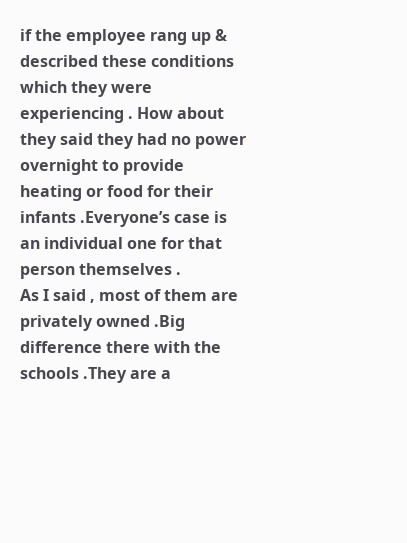if the employee rang up & described these conditions which they were experiencing . How about they said they had no power overnight to provide heating or food for their infants .Everyone’s case is an individual one for that person themselves .
As I said , most of them are privately owned .Big difference there with the schools .They are a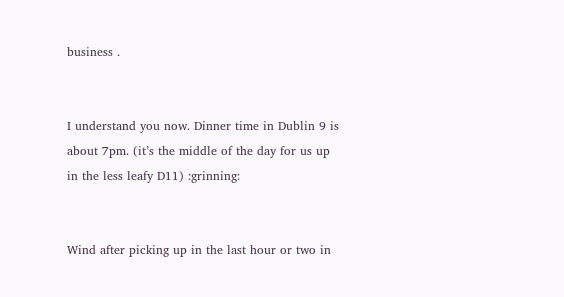business .


I understand you now. Dinner time in Dublin 9 is about 7pm. (it’s the middle of the day for us up in the less leafy D11) :grinning:


Wind after picking up in the last hour or two in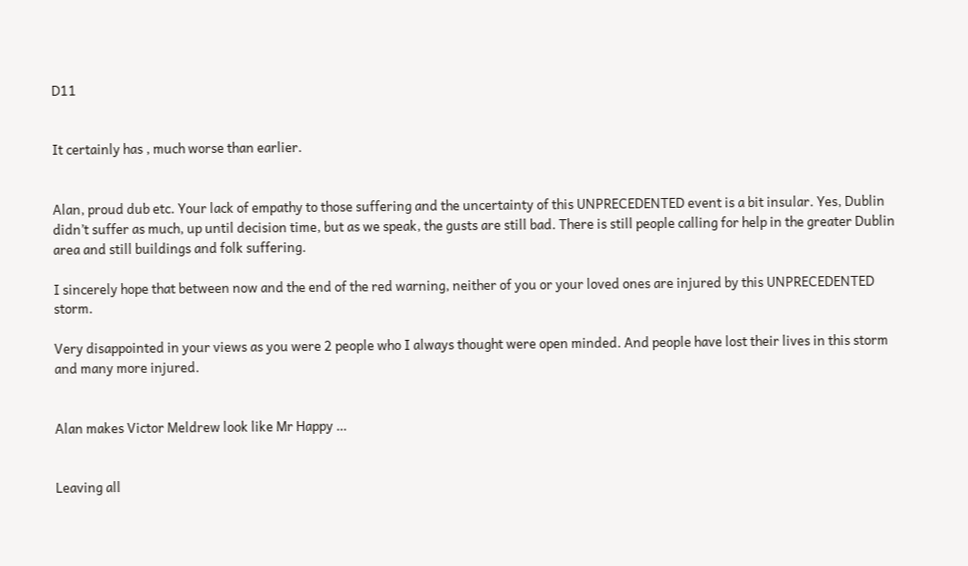D11


It certainly has , much worse than earlier.


Alan, proud dub etc. Your lack of empathy to those suffering and the uncertainty of this UNPRECEDENTED event is a bit insular. Yes, Dublin didn’t suffer as much, up until decision time, but as we speak, the gusts are still bad. There is still people calling for help in the greater Dublin area and still buildings and folk suffering.

I sincerely hope that between now and the end of the red warning, neither of you or your loved ones are injured by this UNPRECEDENTED storm.

Very disappointed in your views as you were 2 people who I always thought were open minded. And people have lost their lives in this storm and many more injured.


Alan makes Victor Meldrew look like Mr Happy …


Leaving all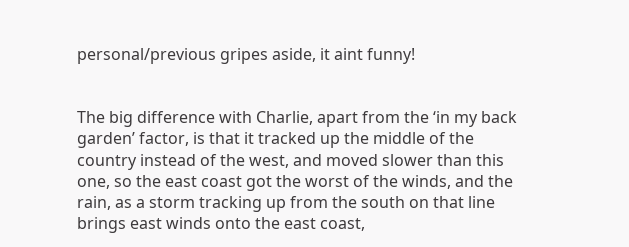personal/previous gripes aside, it aint funny!


The big difference with Charlie, apart from the ‘in my back garden’ factor, is that it tracked up the middle of the country instead of the west, and moved slower than this one, so the east coast got the worst of the winds, and the rain, as a storm tracking up from the south on that line brings east winds onto the east coast,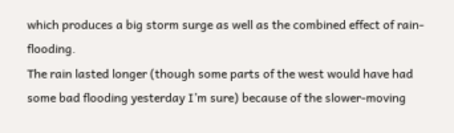which produces a big storm surge as well as the combined effect of rain-flooding.
The rain lasted longer (though some parts of the west would have had some bad flooding yesterday I’m sure) because of the slower-moving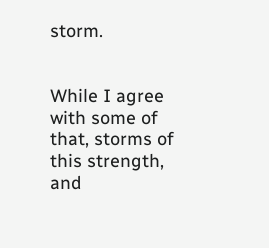storm.


While I agree with some of that, storms of this strength, and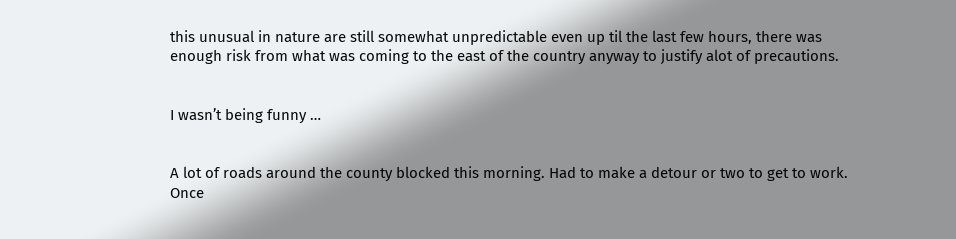this unusual in nature are still somewhat unpredictable even up til the last few hours, there was enough risk from what was coming to the east of the country anyway to justify alot of precautions.


I wasn’t being funny …


A lot of roads around the county blocked this morning. Had to make a detour or two to get to work. Once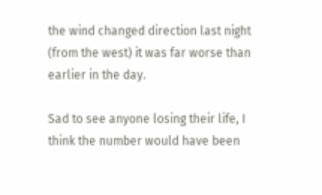the wind changed direction last night (from the west) it was far worse than earlier in the day.

Sad to see anyone losing their life, I think the number would have been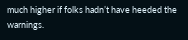much higher if folks hadn’t have heeded the warnings.